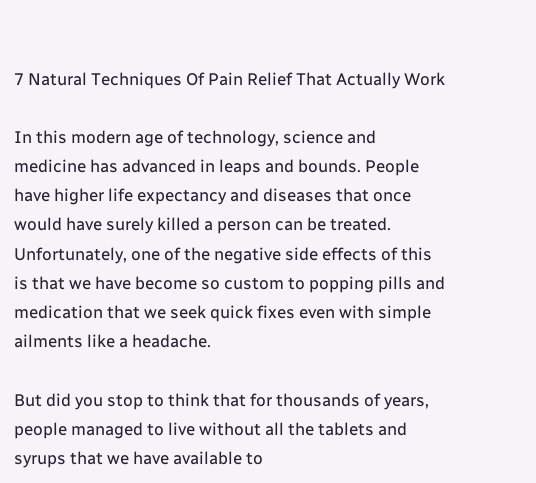7 Natural Techniques Of Pain Relief That Actually Work

In this modern age of technology, science and medicine has advanced in leaps and bounds. People have higher life expectancy and diseases that once would have surely killed a person can be treated. Unfortunately, one of the negative side effects of this is that we have become so custom to popping pills and medication that we seek quick fixes even with simple ailments like a headache.

But did you stop to think that for thousands of years, people managed to live without all the tablets and syrups that we have available to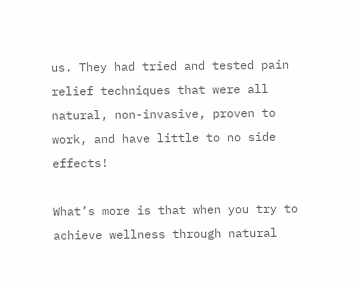us. They had tried and tested pain relief techniques that were all natural, non-invasive, proven to work, and have little to no side effects!

What’s more is that when you try to achieve wellness through natural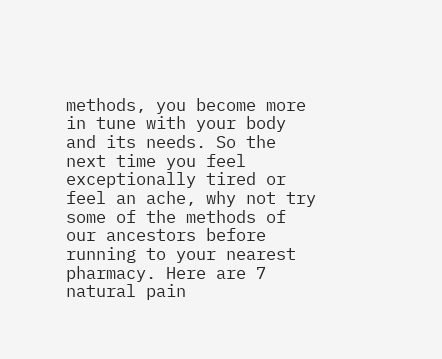methods, you become more in tune with your body and its needs. So the next time you feel exceptionally tired or feel an ache, why not try some of the methods of our ancestors before running to your nearest pharmacy. Here are 7 natural pain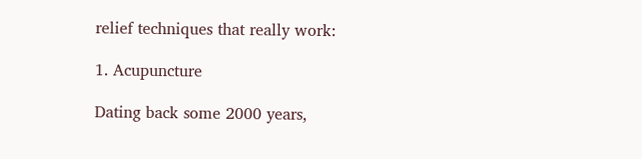relief techniques that really work:

1. Acupuncture

Dating back some 2000 years,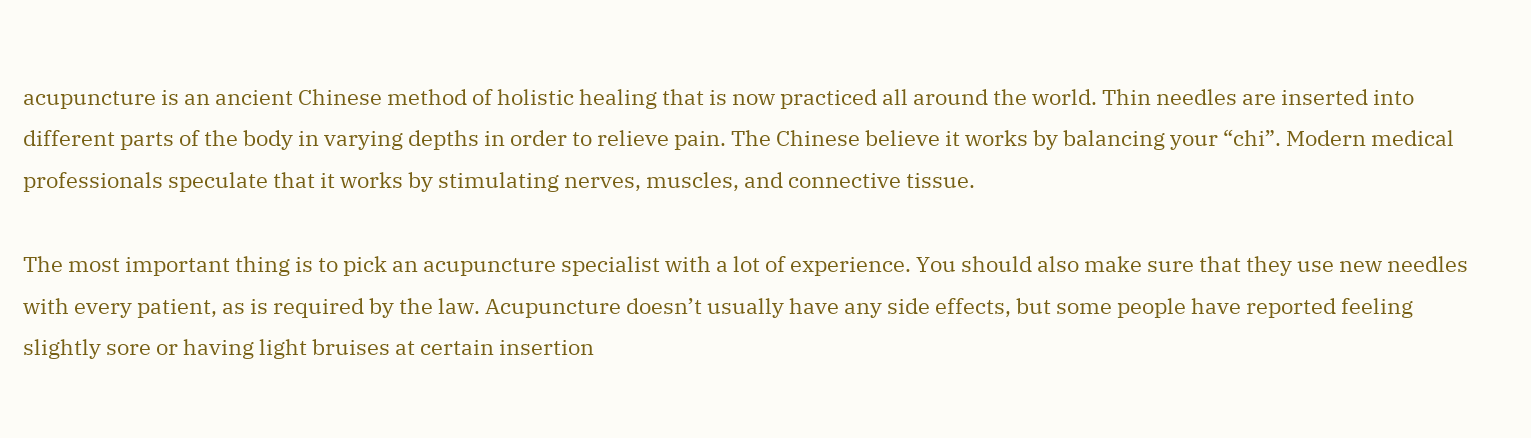acupuncture is an ancient Chinese method of holistic healing that is now practiced all around the world. Thin needles are inserted into different parts of the body in varying depths in order to relieve pain. The Chinese believe it works by balancing your “chi”. Modern medical professionals speculate that it works by stimulating nerves, muscles, and connective tissue.

The most important thing is to pick an acupuncture specialist with a lot of experience. You should also make sure that they use new needles with every patient, as is required by the law. Acupuncture doesn’t usually have any side effects, but some people have reported feeling slightly sore or having light bruises at certain insertion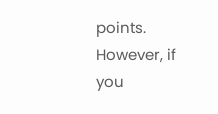points. However, if you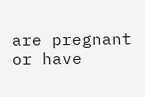are pregnant or have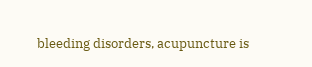bleeding disorders, acupuncture is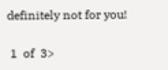definitely not for you!

 1  of  3>